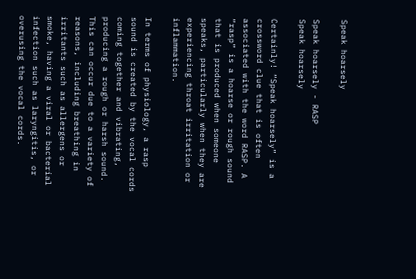Speak hoarsely

Speak hoarsely - RASP
Speak hoarsely

Certainly! “Speak hoarsely” is a crossword clue that is often associated with the word RASP. A “rasp” is a hoarse or rough sound that is produced when someone speaks, particularly when they are experiencing throat irritation or inflammation.

In terms of physiology, a rasp sound is created by the vocal cords coming together and vibrating, producing a rough or harsh sound. This can occur due to a variety of reasons, including breathing in irritants such as allergens or smoke, having a viral or bacterial infection such as laryngitis, or overusing the vocal cords.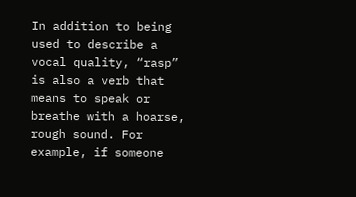In addition to being used to describe a vocal quality, “rasp” is also a verb that means to speak or breathe with a hoarse, rough sound. For example, if someone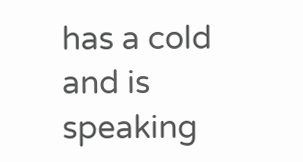has a cold and is speaking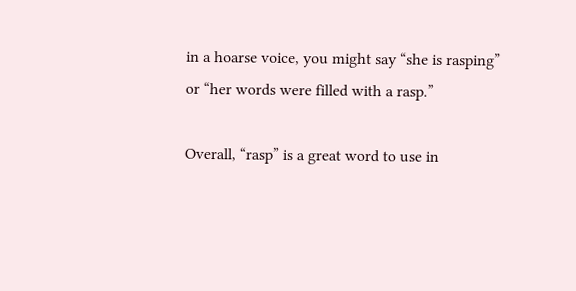in a hoarse voice, you might say “she is rasping” or “her words were filled with a rasp.”

Overall, “rasp” is a great word to use in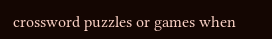crossword puzzles or games when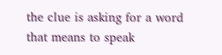the clue is asking for a word that means to speak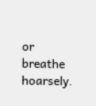or breathe hoarsely.